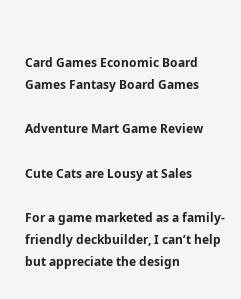Card Games Economic Board Games Fantasy Board Games

Adventure Mart Game Review

Cute Cats are Lousy at Sales

For a game marketed as a family-friendly deckbuilder, I can’t help but appreciate the design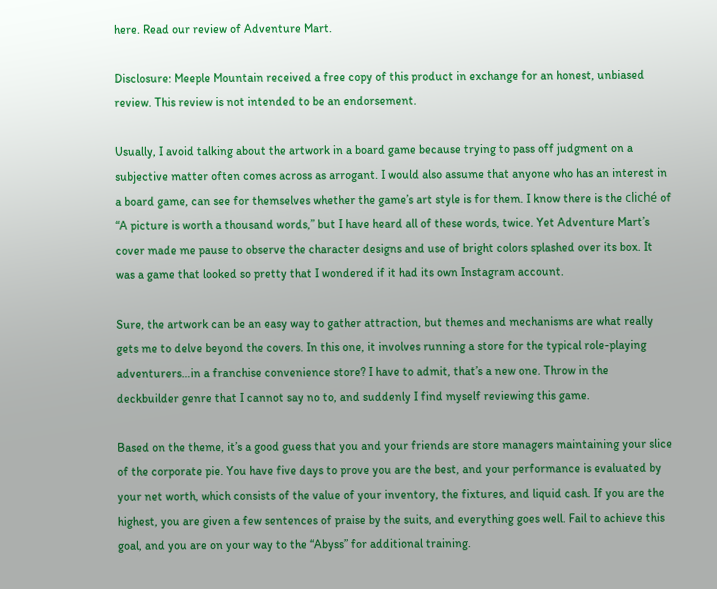here. Read our review of Adventure Mart.

Disclosure: Meeple Mountain received a free copy of this product in exchange for an honest, unbiased review. This review is not intended to be an endorsement.

Usually, I avoid talking about the artwork in a board game because trying to pass off judgment on a subjective matter often comes across as arrogant. I would also assume that anyone who has an interest in a board game, can see for themselves whether the game’s art style is for them. I know there is the cliché of “A picture is worth a thousand words,” but I have heard all of these words, twice. Yet Adventure Mart’s cover made me pause to observe the character designs and use of bright colors splashed over its box. It was a game that looked so pretty that I wondered if it had its own Instagram account.

Sure, the artwork can be an easy way to gather attraction, but themes and mechanisms are what really gets me to delve beyond the covers. In this one, it involves running a store for the typical role-playing adventurers…in a franchise convenience store? I have to admit, that’s a new one. Throw in the deckbuilder genre that I cannot say no to, and suddenly I find myself reviewing this game.

Based on the theme, it’s a good guess that you and your friends are store managers maintaining your slice of the corporate pie. You have five days to prove you are the best, and your performance is evaluated by your net worth, which consists of the value of your inventory, the fixtures, and liquid cash. If you are the highest, you are given a few sentences of praise by the suits, and everything goes well. Fail to achieve this goal, and you are on your way to the “Abyss” for additional training.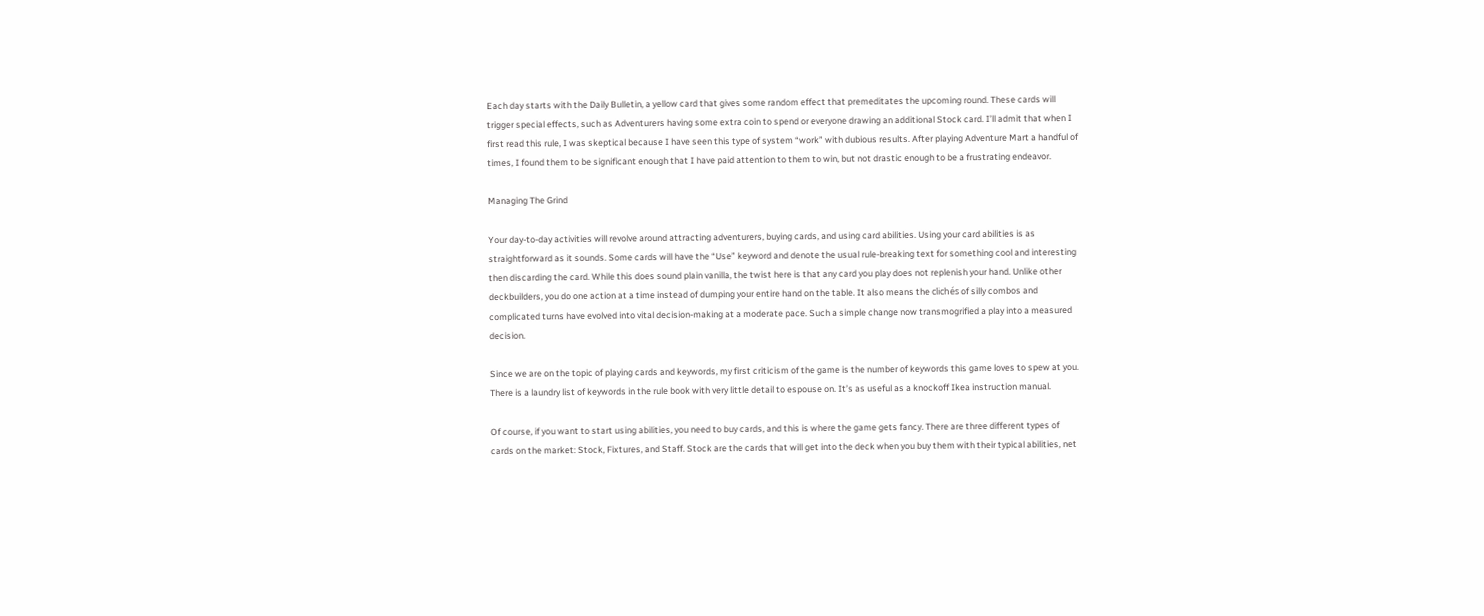Each day starts with the Daily Bulletin, a yellow card that gives some random effect that premeditates the upcoming round. These cards will trigger special effects, such as Adventurers having some extra coin to spend or everyone drawing an additional Stock card. I’ll admit that when I first read this rule, I was skeptical because I have seen this type of system “work” with dubious results. After playing Adventure Mart a handful of times, I found them to be significant enough that I have paid attention to them to win, but not drastic enough to be a frustrating endeavor.

Managing The Grind

Your day-to-day activities will revolve around attracting adventurers, buying cards, and using card abilities. Using your card abilities is as straightforward as it sounds. Some cards will have the “Use” keyword and denote the usual rule-breaking text for something cool and interesting then discarding the card. While this does sound plain vanilla, the twist here is that any card you play does not replenish your hand. Unlike other deckbuilders, you do one action at a time instead of dumping your entire hand on the table. It also means the clichés of silly combos and complicated turns have evolved into vital decision-making at a moderate pace. Such a simple change now transmogrified a play into a measured decision.

Since we are on the topic of playing cards and keywords, my first criticism of the game is the number of keywords this game loves to spew at you. There is a laundry list of keywords in the rule book with very little detail to espouse on. It’s as useful as a knockoff Ikea instruction manual.

Of course, if you want to start using abilities, you need to buy cards, and this is where the game gets fancy. There are three different types of cards on the market: Stock, Fixtures, and Staff. Stock are the cards that will get into the deck when you buy them with their typical abilities, net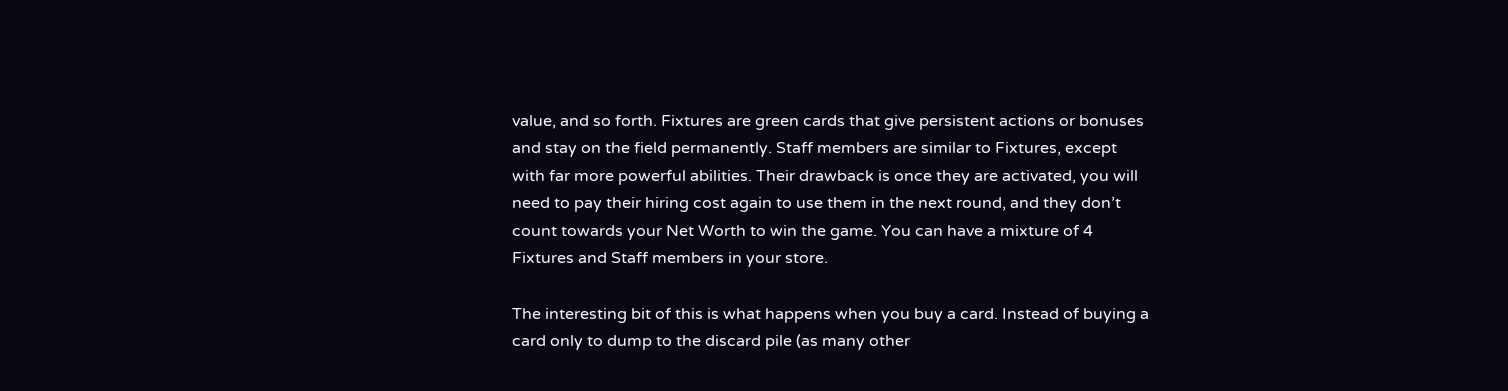value, and so forth. Fixtures are green cards that give persistent actions or bonuses and stay on the field permanently. Staff members are similar to Fixtures, except with far more powerful abilities. Their drawback is once they are activated, you will need to pay their hiring cost again to use them in the next round, and they don’t count towards your Net Worth to win the game. You can have a mixture of 4 Fixtures and Staff members in your store.

The interesting bit of this is what happens when you buy a card. Instead of buying a card only to dump to the discard pile (as many other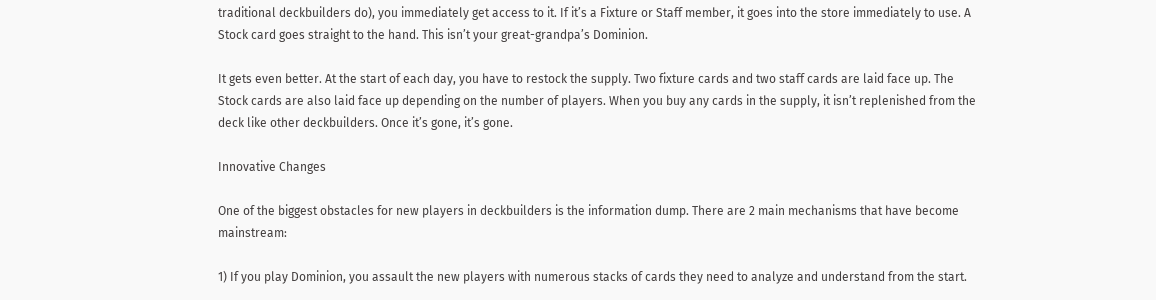traditional deckbuilders do), you immediately get access to it. If it’s a Fixture or Staff member, it goes into the store immediately to use. A Stock card goes straight to the hand. This isn’t your great-grandpa’s Dominion.

It gets even better. At the start of each day, you have to restock the supply. Two fixture cards and two staff cards are laid face up. The Stock cards are also laid face up depending on the number of players. When you buy any cards in the supply, it isn’t replenished from the deck like other deckbuilders. Once it’s gone, it’s gone.

Innovative Changes

One of the biggest obstacles for new players in deckbuilders is the information dump. There are 2 main mechanisms that have become mainstream:

1) If you play Dominion, you assault the new players with numerous stacks of cards they need to analyze and understand from the start.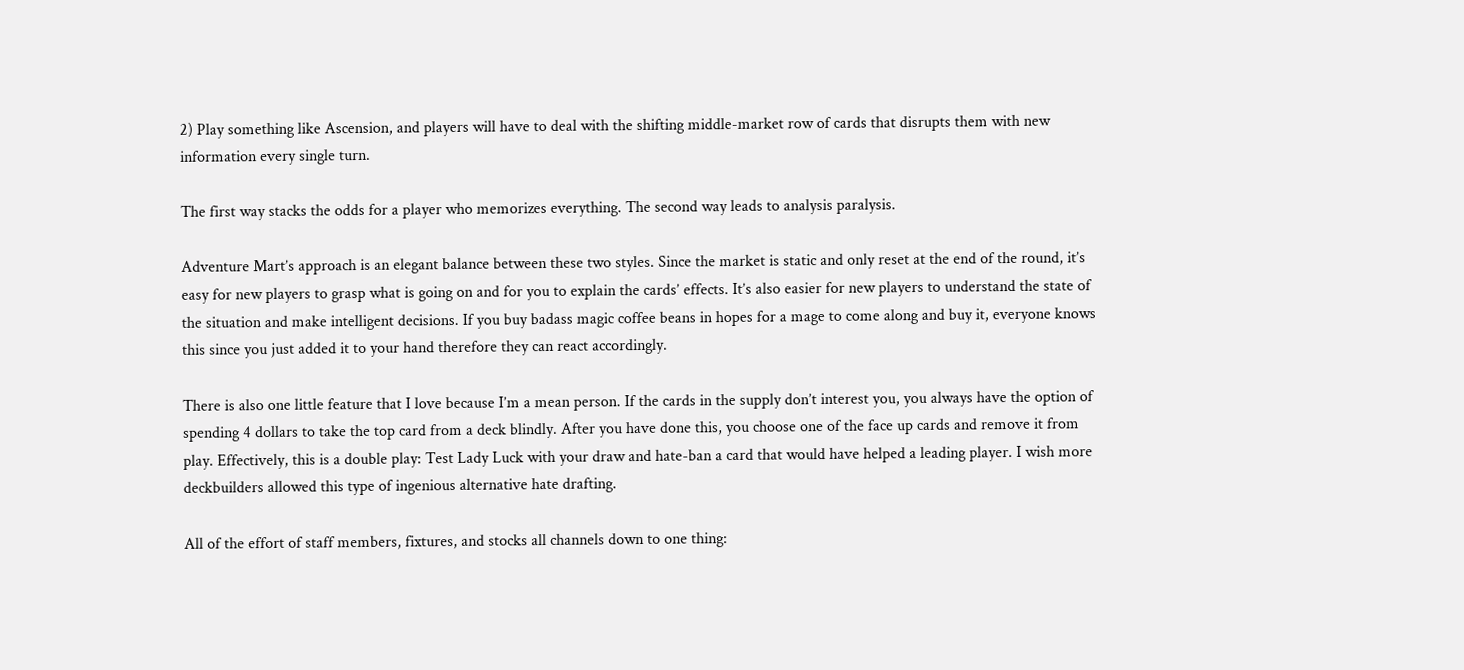2) Play something like Ascension, and players will have to deal with the shifting middle-market row of cards that disrupts them with new information every single turn.

The first way stacks the odds for a player who memorizes everything. The second way leads to analysis paralysis.

Adventure Mart’s approach is an elegant balance between these two styles. Since the market is static and only reset at the end of the round, it’s easy for new players to grasp what is going on and for you to explain the cards’ effects. It’s also easier for new players to understand the state of the situation and make intelligent decisions. If you buy badass magic coffee beans in hopes for a mage to come along and buy it, everyone knows this since you just added it to your hand therefore they can react accordingly.

There is also one little feature that I love because I’m a mean person. If the cards in the supply don’t interest you, you always have the option of spending 4 dollars to take the top card from a deck blindly. After you have done this, you choose one of the face up cards and remove it from play. Effectively, this is a double play: Test Lady Luck with your draw and hate-ban a card that would have helped a leading player. I wish more deckbuilders allowed this type of ingenious alternative hate drafting.

All of the effort of staff members, fixtures, and stocks all channels down to one thing: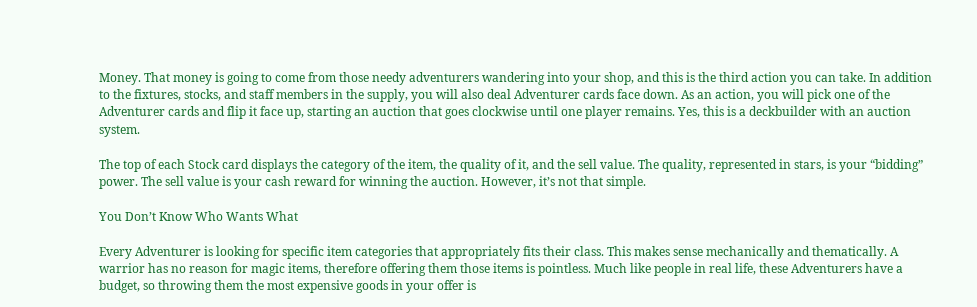Money. That money is going to come from those needy adventurers wandering into your shop, and this is the third action you can take. In addition to the fixtures, stocks, and staff members in the supply, you will also deal Adventurer cards face down. As an action, you will pick one of the Adventurer cards and flip it face up, starting an auction that goes clockwise until one player remains. Yes, this is a deckbuilder with an auction system.

The top of each Stock card displays the category of the item, the quality of it, and the sell value. The quality, represented in stars, is your “bidding” power. The sell value is your cash reward for winning the auction. However, it’s not that simple.

You Don’t Know Who Wants What

Every Adventurer is looking for specific item categories that appropriately fits their class. This makes sense mechanically and thematically. A warrior has no reason for magic items, therefore offering them those items is pointless. Much like people in real life, these Adventurers have a budget, so throwing them the most expensive goods in your offer is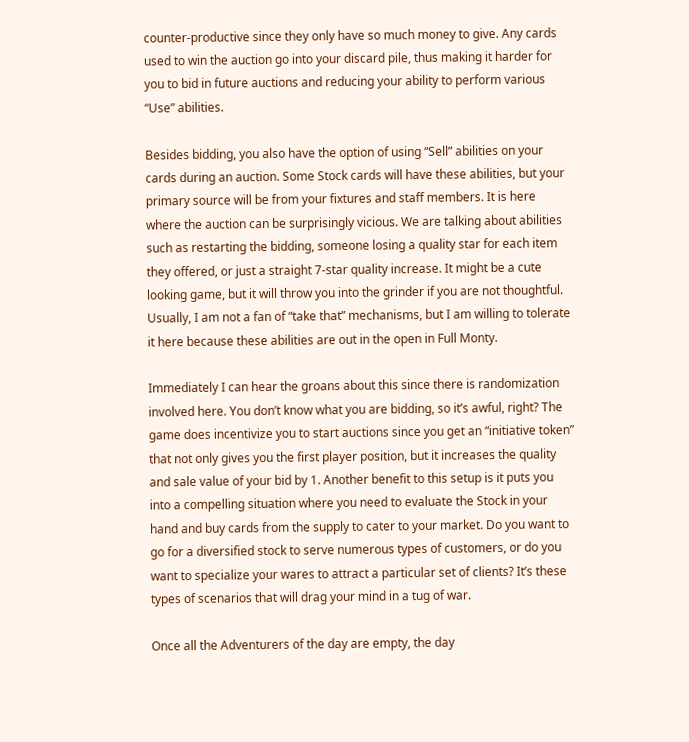counter-productive since they only have so much money to give. Any cards used to win the auction go into your discard pile, thus making it harder for you to bid in future auctions and reducing your ability to perform various “Use” abilities.

Besides bidding, you also have the option of using “Sell” abilities on your cards during an auction. Some Stock cards will have these abilities, but your primary source will be from your fixtures and staff members. It is here where the auction can be surprisingly vicious. We are talking about abilities such as restarting the bidding, someone losing a quality star for each item they offered, or just a straight 7-star quality increase. It might be a cute looking game, but it will throw you into the grinder if you are not thoughtful. Usually, I am not a fan of “take that” mechanisms, but I am willing to tolerate it here because these abilities are out in the open in Full Monty.

Immediately I can hear the groans about this since there is randomization involved here. You don’t know what you are bidding, so it’s awful, right? The game does incentivize you to start auctions since you get an “initiative token” that not only gives you the first player position, but it increases the quality and sale value of your bid by 1. Another benefit to this setup is it puts you into a compelling situation where you need to evaluate the Stock in your hand and buy cards from the supply to cater to your market. Do you want to go for a diversified stock to serve numerous types of customers, or do you want to specialize your wares to attract a particular set of clients? It’s these types of scenarios that will drag your mind in a tug of war.

Once all the Adventurers of the day are empty, the day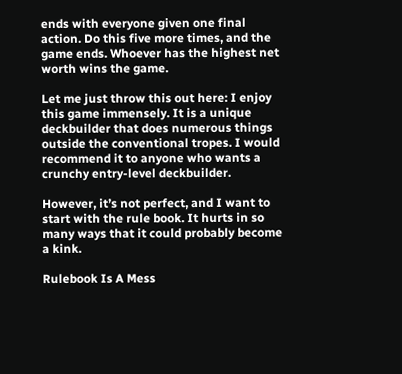ends with everyone given one final action. Do this five more times, and the game ends. Whoever has the highest net worth wins the game.

Let me just throw this out here: I enjoy this game immensely. It is a unique deckbuilder that does numerous things outside the conventional tropes. I would recommend it to anyone who wants a crunchy entry-level deckbuilder.

However, it’s not perfect, and I want to start with the rule book. It hurts in so many ways that it could probably become a kink.

Rulebook Is A Mess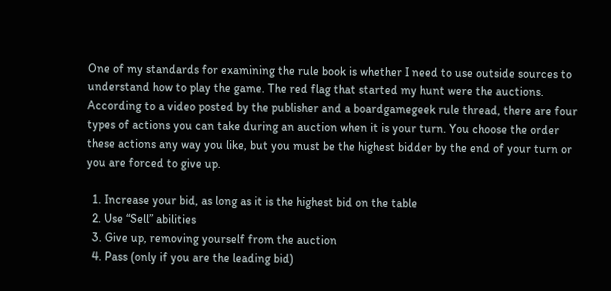One of my standards for examining the rule book is whether I need to use outside sources to understand how to play the game. The red flag that started my hunt were the auctions. According to a video posted by the publisher and a boardgamegeek rule thread, there are four types of actions you can take during an auction when it is your turn. You choose the order these actions any way you like, but you must be the highest bidder by the end of your turn or you are forced to give up.

  1. Increase your bid, as long as it is the highest bid on the table
  2. Use “Sell” abilities
  3. Give up, removing yourself from the auction
  4. Pass (only if you are the leading bid)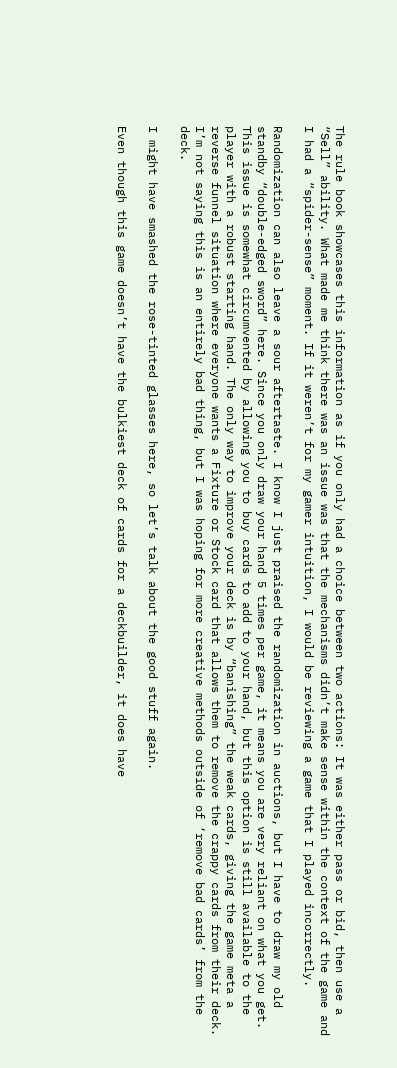The rule book showcases this information as if you only had a choice between two actions: It was either pass or bid, then use a “Sell” ability. What made me think there was an issue was that the mechanisms didn’t make sense within the context of the game and I had a “spider-sense” moment. If it weren’t for my gamer intuition, I would be reviewing a game that I played incorrectly.

Randomization can also leave a sour aftertaste. I know I just praised the randomization in auctions, but I have to draw my old standby “double-edged sword” here. Since you only draw your hand 5 times per game, it means you are very reliant on what you get. This issue is somewhat circumvented by allowing you to buy cards to add to your hand, but this option is still available to the player with a robust starting hand. The only way to improve your deck is by “banishing” the weak cards, giving the game meta a reverse funnel situation where everyone wants a Fixture or Stock card that allows them to remove the crappy cards from their deck. I’m not saying this is an entirely bad thing, but I was hoping for more creative methods outside of ‘remove bad cards’ from the deck.

I might have smashed the rose-tinted glasses here, so let’s talk about the good stuff again.

Even though this game doesn’t have the bulkiest deck of cards for a deckbuilder, it does have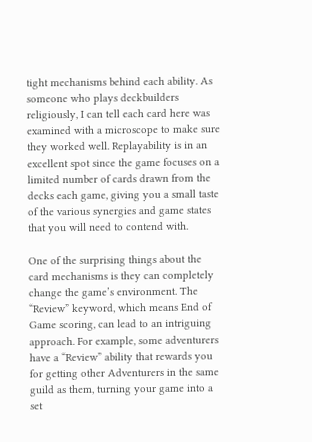tight mechanisms behind each ability. As someone who plays deckbuilders religiously, I can tell each card here was examined with a microscope to make sure they worked well. Replayability is in an excellent spot since the game focuses on a limited number of cards drawn from the decks each game, giving you a small taste of the various synergies and game states that you will need to contend with.

One of the surprising things about the card mechanisms is they can completely change the game’s environment. The “Review” keyword, which means End of Game scoring, can lead to an intriguing approach. For example, some adventurers have a “Review” ability that rewards you for getting other Adventurers in the same guild as them, turning your game into a set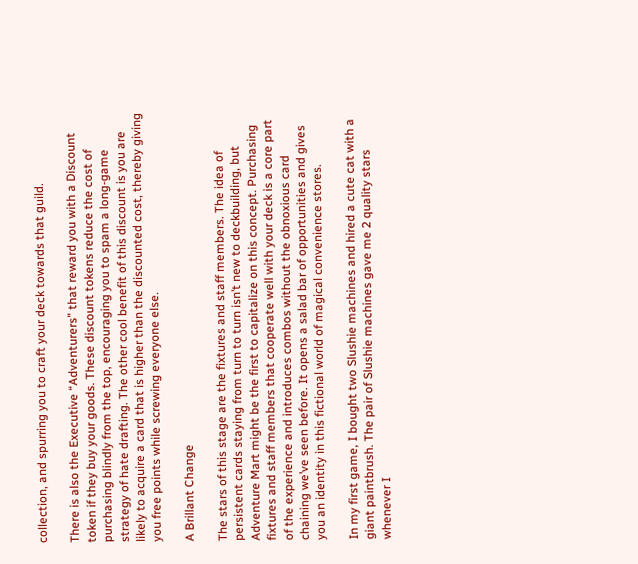collection, and spurring you to craft your deck towards that guild.

There is also the Executive “Adventurers” that reward you with a Discount token if they buy your goods. These discount tokens reduce the cost of purchasing blindly from the top, encouraging you to spam a long-game strategy of hate drafting. The other cool benefit of this discount is you are likely to acquire a card that is higher than the discounted cost, thereby giving you free points while screwing everyone else.

A Brillant Change

The stars of this stage are the fixtures and staff members. The idea of persistent cards staying from turn to turn isn’t new to deckbuilding, but Adventure Mart might be the first to capitalize on this concept. Purchasing fixtures and staff members that cooperate well with your deck is a core part of the experience and introduces combos without the obnoxious card chaining we’ve seen before. It opens a salad bar of opportunities and gives you an identity in this fictional world of magical convenience stores.

In my first game, I bought two Slushie machines and hired a cute cat with a giant paintbrush. The pair of Slushie machines gave me 2 quality stars whenever I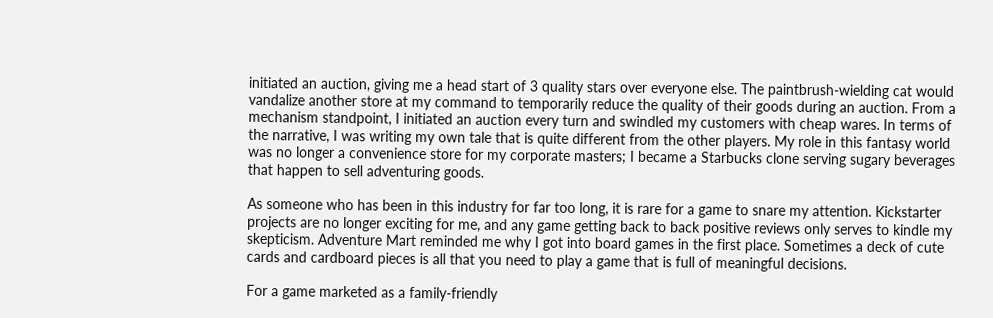initiated an auction, giving me a head start of 3 quality stars over everyone else. The paintbrush-wielding cat would vandalize another store at my command to temporarily reduce the quality of their goods during an auction. From a mechanism standpoint, I initiated an auction every turn and swindled my customers with cheap wares. In terms of the narrative, I was writing my own tale that is quite different from the other players. My role in this fantasy world was no longer a convenience store for my corporate masters; I became a Starbucks clone serving sugary beverages that happen to sell adventuring goods.

As someone who has been in this industry for far too long, it is rare for a game to snare my attention. Kickstarter projects are no longer exciting for me, and any game getting back to back positive reviews only serves to kindle my skepticism. Adventure Mart reminded me why I got into board games in the first place. Sometimes a deck of cute cards and cardboard pieces is all that you need to play a game that is full of meaningful decisions.

For a game marketed as a family-friendly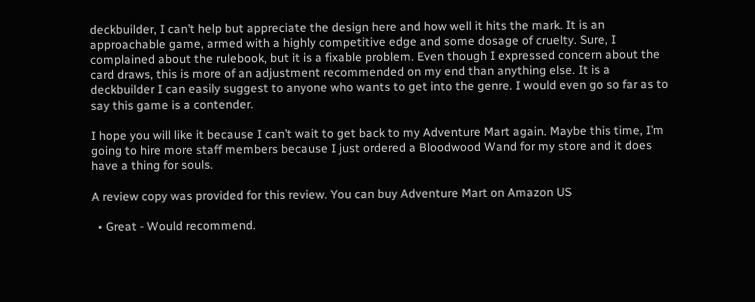deckbuilder, I can’t help but appreciate the design here and how well it hits the mark. It is an approachable game, armed with a highly competitive edge and some dosage of cruelty. Sure, I complained about the rulebook, but it is a fixable problem. Even though I expressed concern about the card draws, this is more of an adjustment recommended on my end than anything else. It is a deckbuilder I can easily suggest to anyone who wants to get into the genre. I would even go so far as to say this game is a contender.

I hope you will like it because I can’t wait to get back to my Adventure Mart again. Maybe this time, I’m going to hire more staff members because I just ordered a Bloodwood Wand for my store and it does have a thing for souls.

A review copy was provided for this review. You can buy Adventure Mart on Amazon US

  • Great - Would recommend.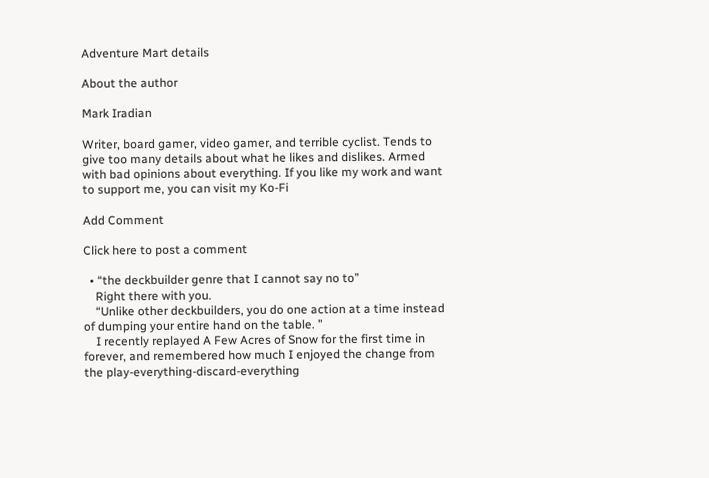Adventure Mart details

About the author

Mark Iradian

Writer, board gamer, video gamer, and terrible cyclist. Tends to give too many details about what he likes and dislikes. Armed with bad opinions about everything. If you like my work and want to support me, you can visit my Ko-Fi

Add Comment

Click here to post a comment

  • “the deckbuilder genre that I cannot say no to”
    Right there with you.
    “Unlike other deckbuilders, you do one action at a time instead of dumping your entire hand on the table. ”
    I recently replayed A Few Acres of Snow for the first time in forever, and remembered how much I enjoyed the change from the play-everything-discard-everything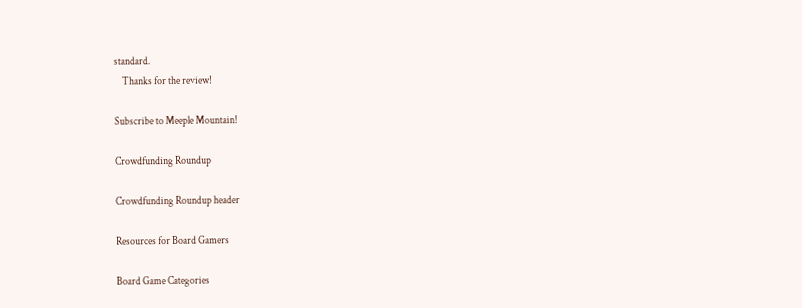standard.
    Thanks for the review!

Subscribe to Meeple Mountain!

Crowdfunding Roundup

Crowdfunding Roundup header

Resources for Board Gamers

Board Game Categories